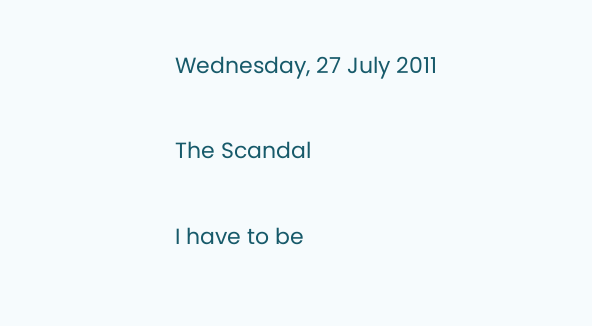Wednesday, 27 July 2011

The Scandal

I have to be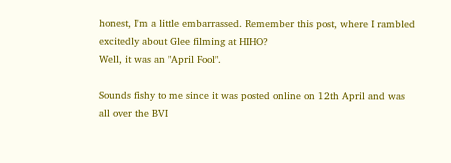honest, I'm a little embarrassed. Remember this post, where I rambled excitedly about Glee filming at HIHO?
Well, it was an "April Fool".

Sounds fishy to me since it was posted online on 12th April and was all over the BVI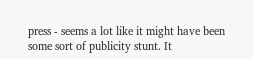press - seems a lot like it might have been some sort of publicity stunt. It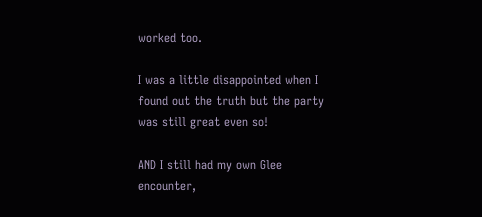worked too.

I was a little disappointed when I found out the truth but the party was still great even so!

AND I still had my own Glee encounter,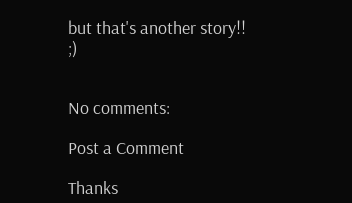but that's another story!! ;)


No comments:

Post a Comment

Thanks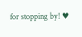for stopping by! ♥